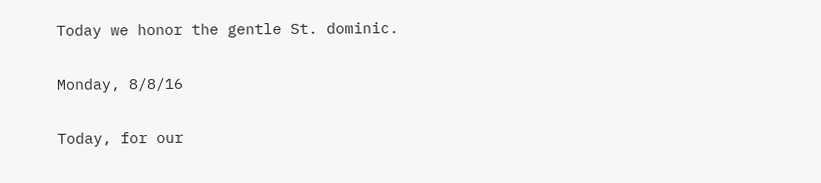Today we honor the gentle St. dominic.

Monday, 8/8/16

Today, for our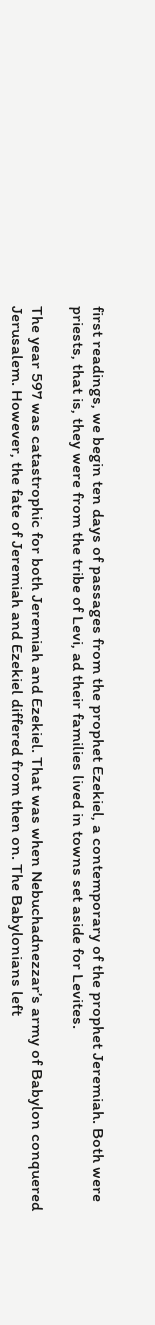first readings, we begin ten days of passages from the prophet Ezekiel, a contemporary of the prophet Jeremiah. Both were priests, that is, they were from the tribe of Levi, ad their families lived in towns set aside for Levites.

The year 597 was catastrophic for both Jeremiah and Ezekiel. That was when Nebuchadnezzar’s army of Babylon conquered Jerusalem. However, the fate of Jeremiah and Ezekiel differed from then on. The Babylonians left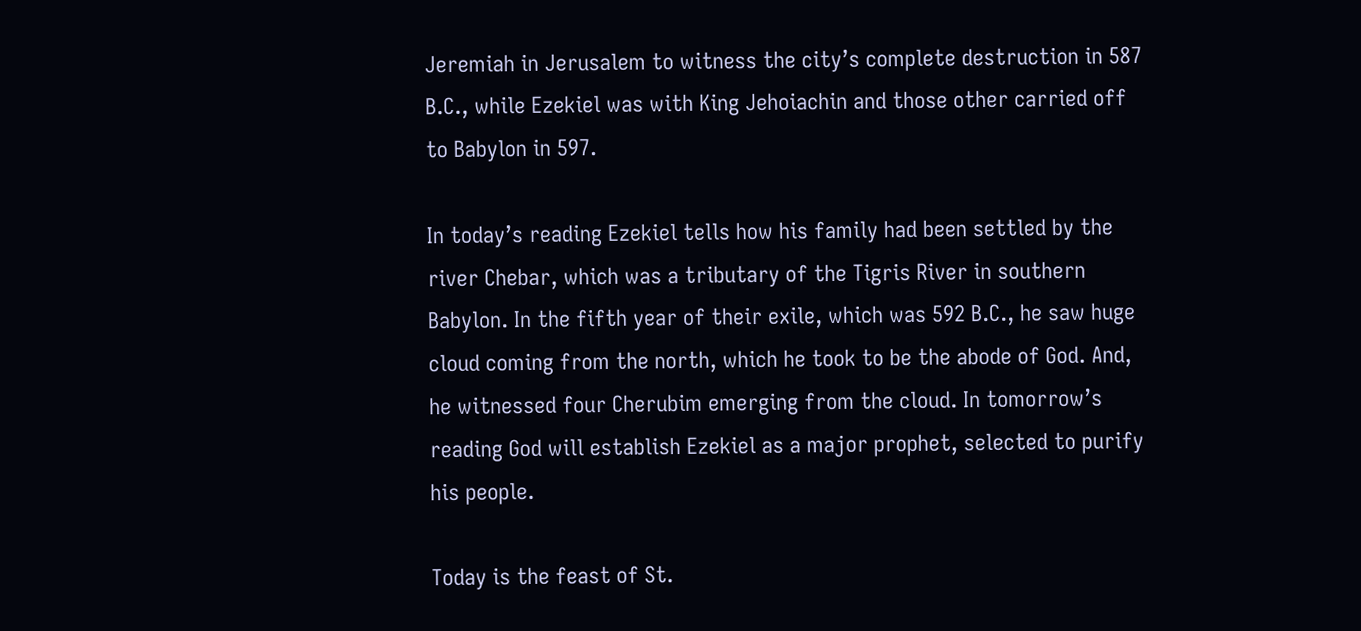Jeremiah in Jerusalem to witness the city’s complete destruction in 587 B.C., while Ezekiel was with King Jehoiachin and those other carried off to Babylon in 597.

In today’s reading Ezekiel tells how his family had been settled by the river Chebar, which was a tributary of the Tigris River in southern Babylon. In the fifth year of their exile, which was 592 B.C., he saw huge cloud coming from the north, which he took to be the abode of God. And, he witnessed four Cherubim emerging from the cloud. In tomorrow’s reading God will establish Ezekiel as a major prophet, selected to purify his people.

Today is the feast of St.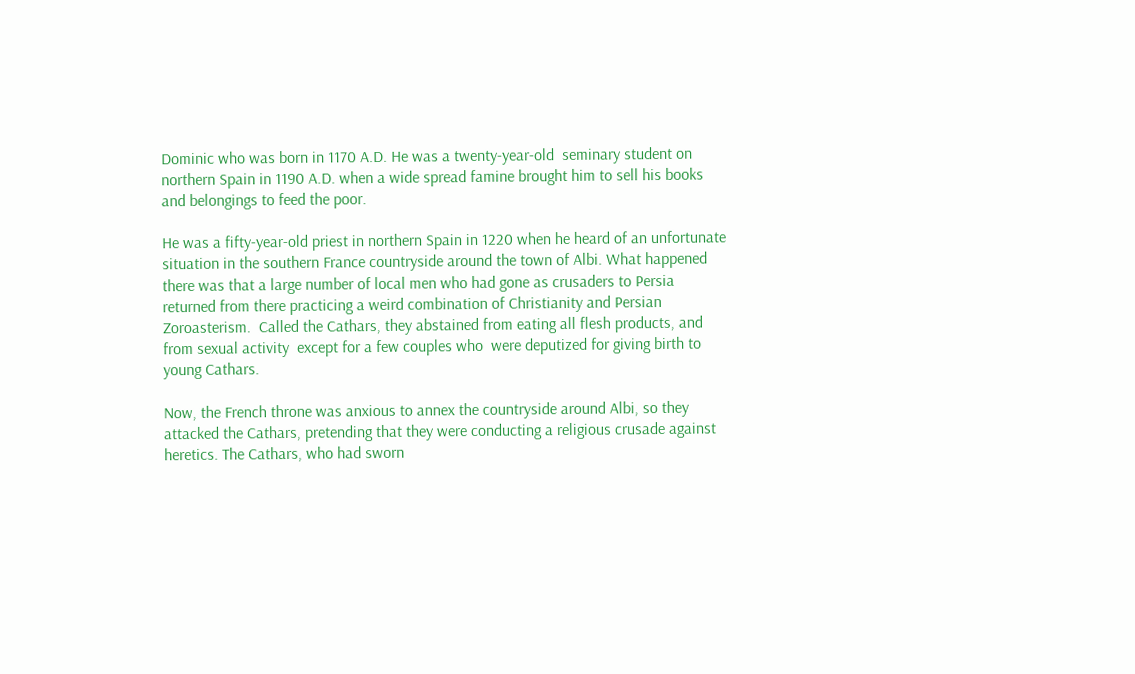Dominic who was born in 1170 A.D. He was a twenty-year-old  seminary student on northern Spain in 1190 A.D. when a wide spread famine brought him to sell his books and belongings to feed the poor.

He was a fifty-year-old priest in northern Spain in 1220 when he heard of an unfortunate situation in the southern France countryside around the town of Albi. What happened there was that a large number of local men who had gone as crusaders to Persia returned from there practicing a weird combination of Christianity and Persian Zoroasterism.  Called the Cathars, they abstained from eating all flesh products, and from sexual activity  except for a few couples who  were deputized for giving birth to young Cathars.

Now, the French throne was anxious to annex the countryside around Albi, so they attacked the Cathars, pretending that they were conducting a religious crusade against heretics. The Cathars, who had sworn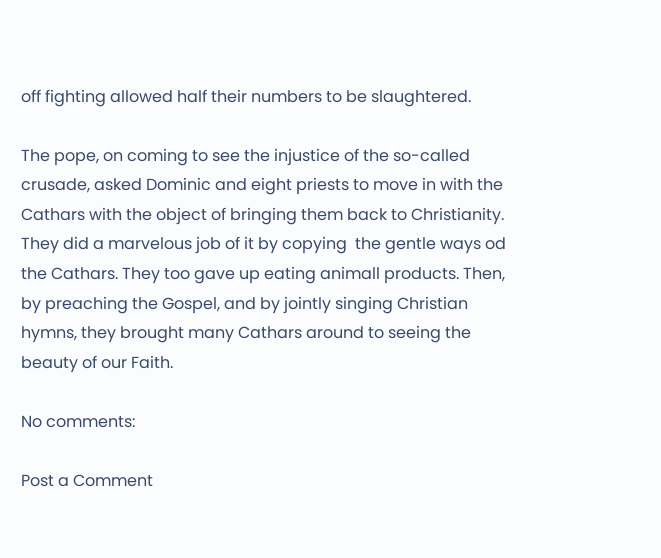off fighting allowed half their numbers to be slaughtered.

The pope, on coming to see the injustice of the so-called crusade, asked Dominic and eight priests to move in with the Cathars with the object of bringing them back to Christianity. They did a marvelous job of it by copying  the gentle ways od the Cathars. They too gave up eating animall products. Then, by preaching the Gospel, and by jointly singing Christian hymns, they brought many Cathars around to seeing the beauty of our Faith.

No comments:

Post a Comment